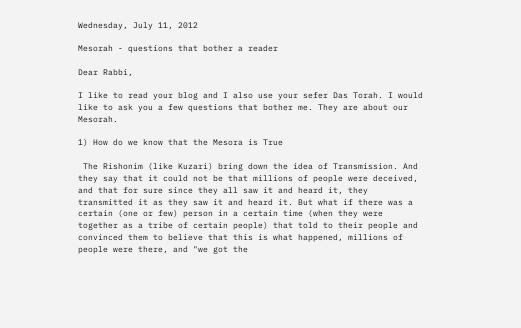Wednesday, July 11, 2012

Mesorah - questions that bother a reader

Dear Rabbi,

I like to read your blog and I also use your sefer Das Torah. I would like to ask you a few questions that bother me. They are about our Mesorah.

1) How do we know that the Mesora is True

 The Rishonim (like Kuzari) bring down the idea of Transmission. And they say that it could not be that millions of people were deceived, and that for sure since they all saw it and heard it, they transmitted it as they saw it and heard it. But what if there was a certain (one or few) person in a certain time (when they were together as a tribe of certain people) that told to their people and convinced them to believe that this is what happened, millions of people were there, and "we got the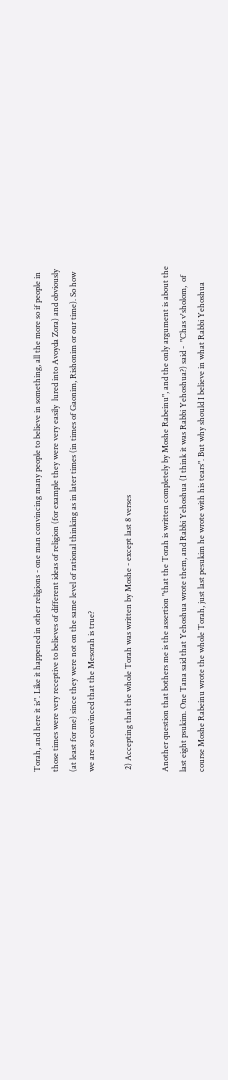Torah, and here it is". Like it happened in other religions - one man convincing many people to believe in something, all the more so if people in those times were very receptive to believes of different ideas of religion (for example they were very easily  lured into Avoyda Zora) and obviously (at least for me) since they were not on the same level of rational thinking as in later times (in times of Gaonim, Rishonim or our time). So how we are so convinced that the Mesorah is true?

 2) Accepting that the whole Torah was written by Moshe - except last 8 verses

Another question that bothers me is the assertion "that the Torah is written completely by Moshe Rabeinu", and the only argument is about the last eight psukim. One Tana said that Yehoshua wrote them, and Rabbi Yehoshua (I think it was Rabbi Yehoshua?) said -  "Chas v'sholom,  of course Moshe Rabeinu wrote the whole Torah, just last pesukim he wrote with his tears". But why should I believe in what Rabbi Yehoshua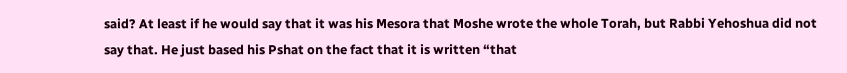said? At least if he would say that it was his Mesora that Moshe wrote the whole Torah, but Rabbi Yehoshua did not say that. He just based his Pshat on the fact that it is written “that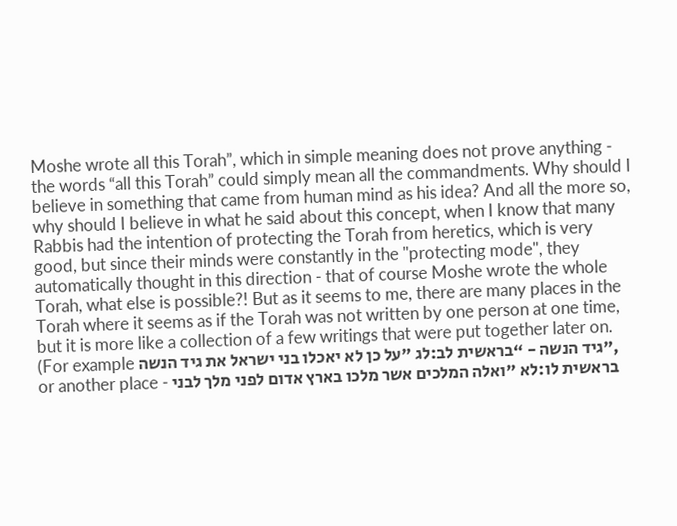Moshe wrote all this Torah”, which in simple meaning does not prove anything - the words “all this Torah” could simply mean all the commandments. Why should I believe in something that came from human mind as his idea? And all the more so, why should I believe in what he said about this concept, when I know that many Rabbis had the intention of protecting the Torah from heretics, which is very good, but since their minds were constantly in the "protecting mode", they automatically thought in this direction - that of course Moshe wrote the whole Torah, what else is possible?! But as it seems to me, there are many places in the Torah where it seems as if the Torah was not written by one person at one time, but it is more like a collection of a few writings that were put together later on. (For example גיד הנשה - “בראשית לב:לג "על כן לא יאכלו בני ישראל את גיד הנשה", or another place - בראשית לו:לא "ואלה המלכים אשר מלכו בארץ אדום לפני מלך לבני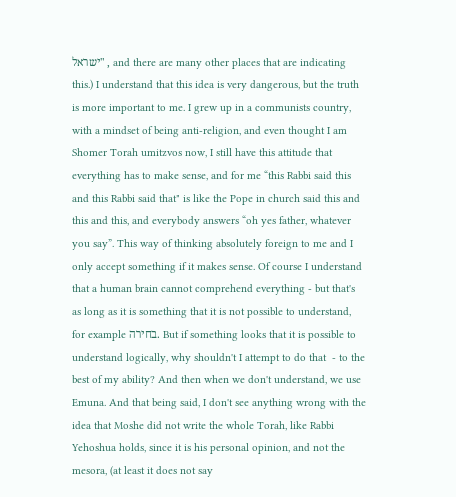ישראל" , and there are many other places that are indicating this.) I understand that this idea is very dangerous, but the truth is more important to me. I grew up in a communists country, with a mindset of being anti-religion, and even thought I am Shomer Torah umitzvos now, I still have this attitude that everything has to make sense, and for me “this Rabbi said this and this Rabbi said that" is like the Pope in church said this and this and this, and everybody answers “oh yes father, whatever you say”. This way of thinking absolutely foreign to me and I only accept something if it makes sense. Of course I understand that a human brain cannot comprehend everything - but that's as long as it is something that it is not possible to understand, for example בחירה. But if something looks that it is possible to understand logically, why shouldn't I attempt to do that  - to the best of my ability? And then when we don't understand, we use Emuna. And that being said, I don't see anything wrong with the idea that Moshe did not write the whole Torah, like Rabbi Yehoshua holds, since it is his personal opinion, and not the mesora, (at least it does not say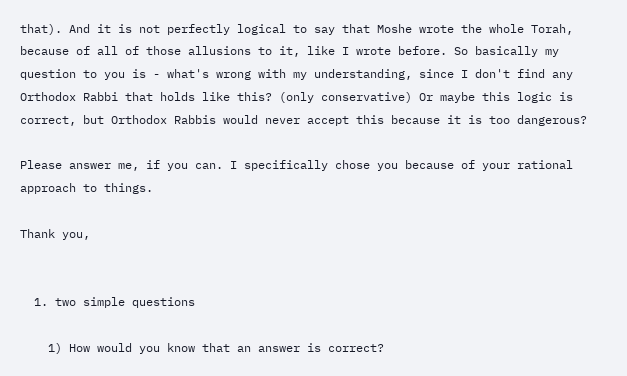that). And it is not perfectly logical to say that Moshe wrote the whole Torah, because of all of those allusions to it, like I wrote before. So basically my question to you is - what's wrong with my understanding, since I don't find any Orthodox Rabbi that holds like this? (only conservative) Or maybe this logic is correct, but Orthodox Rabbis would never accept this because it is too dangerous?

Please answer me, if you can. I specifically chose you because of your rational approach to things.

Thank you,


  1. two simple questions

    1) How would you know that an answer is correct?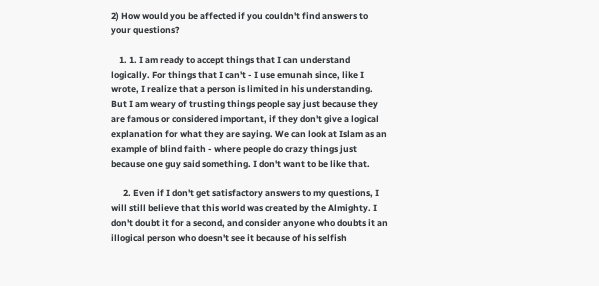2) How would you be affected if you couldn't find answers to your questions?

    1. 1. I am ready to accept things that I can understand logically. For things that I can't - I use emunah since, like I wrote, I realize that a person is limited in his understanding. But I am weary of trusting things people say just because they are famous or considered important, if they don't give a logical explanation for what they are saying. We can look at Islam as an example of blind faith - where people do crazy things just because one guy said something. I don't want to be like that.

      2. Even if I don't get satisfactory answers to my questions, I will still believe that this world was created by the Almighty. I don't doubt it for a second, and consider anyone who doubts it an illogical person who doesn't see it because of his selfish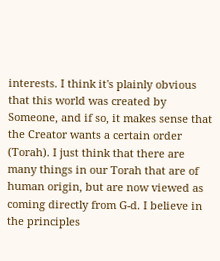interests. I think it's plainly obvious that this world was created by Someone, and if so, it makes sense that the Creator wants a certain order (Torah). I just think that there are many things in our Torah that are of human origin, but are now viewed as coming directly from G-d. I believe in the principles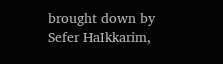brought down by Sefer HaIkkarim,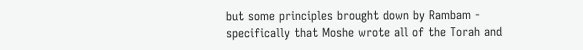but some principles brought down by Rambam - specifically that Moshe wrote all of the Torah and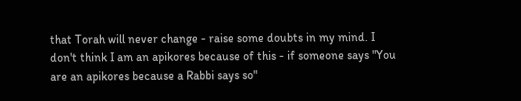that Torah will never change - raise some doubts in my mind. I don't think I am an apikores because of this - if someone says "You are an apikores because a Rabbi says so"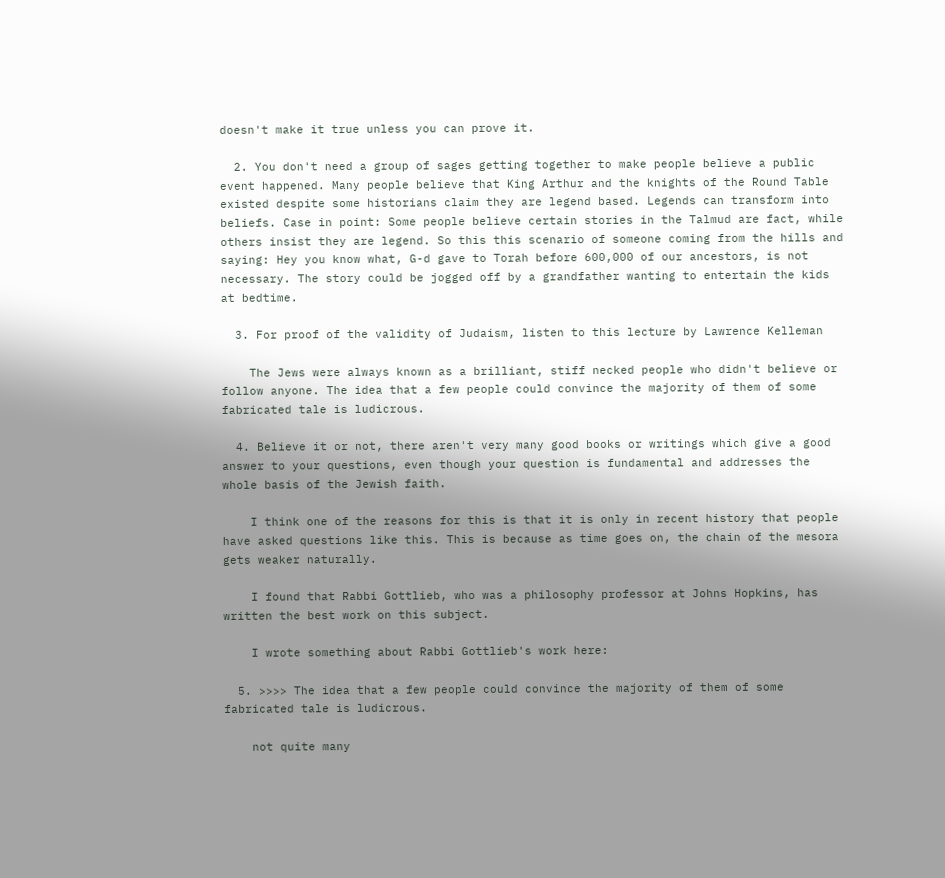doesn't make it true unless you can prove it.

  2. You don't need a group of sages getting together to make people believe a public event happened. Many people believe that King Arthur and the knights of the Round Table existed despite some historians claim they are legend based. Legends can transform into beliefs. Case in point: Some people believe certain stories in the Talmud are fact, while others insist they are legend. So this this scenario of someone coming from the hills and saying: Hey you know what, G-d gave to Torah before 600,000 of our ancestors, is not necessary. The story could be jogged off by a grandfather wanting to entertain the kids at bedtime.

  3. For proof of the validity of Judaism, listen to this lecture by Lawrence Kelleman

    The Jews were always known as a brilliant, stiff necked people who didn't believe or follow anyone. The idea that a few people could convince the majority of them of some fabricated tale is ludicrous.

  4. Believe it or not, there aren't very many good books or writings which give a good answer to your questions, even though your question is fundamental and addresses the whole basis of the Jewish faith.

    I think one of the reasons for this is that it is only in recent history that people have asked questions like this. This is because as time goes on, the chain of the mesora gets weaker naturally.

    I found that Rabbi Gottlieb, who was a philosophy professor at Johns Hopkins, has written the best work on this subject.

    I wrote something about Rabbi Gottlieb's work here:

  5. >>>> The idea that a few people could convince the majority of them of some fabricated tale is ludicrous.

    not quite many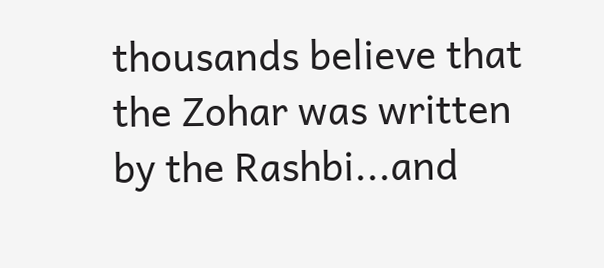thousands believe that the Zohar was written by the Rashbi...and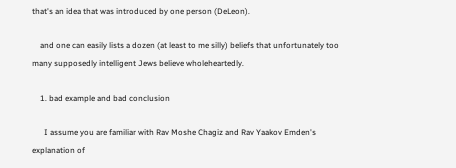that's an idea that was introduced by one person (DeLeon).

    and one can easily lists a dozen (at least to me silly) beliefs that unfortunately too many supposedly intelligent Jews believe wholeheartedly.

    1. bad example and bad conclusion

      I assume you are familiar with Rav Moshe Chagiz and Rav Yaakov Emden's explanation of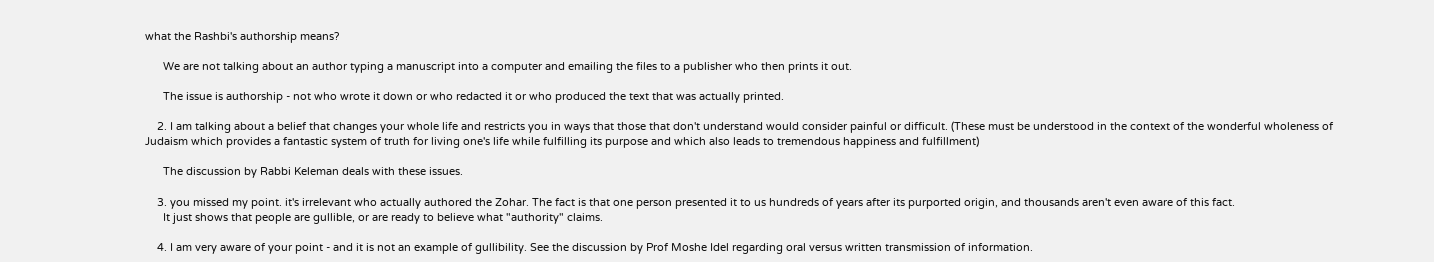what the Rashbi's authorship means?

      We are not talking about an author typing a manuscript into a computer and emailing the files to a publisher who then prints it out.

      The issue is authorship - not who wrote it down or who redacted it or who produced the text that was actually printed.

    2. I am talking about a belief that changes your whole life and restricts you in ways that those that don't understand would consider painful or difficult. (These must be understood in the context of the wonderful wholeness of Judaism which provides a fantastic system of truth for living one's life while fulfilling its purpose and which also leads to tremendous happiness and fulfillment)

      The discussion by Rabbi Keleman deals with these issues.

    3. you missed my point. it's irrelevant who actually authored the Zohar. The fact is that one person presented it to us hundreds of years after its purported origin, and thousands aren't even aware of this fact.
      It just shows that people are gullible, or are ready to believe what "authority" claims.

    4. I am very aware of your point - and it is not an example of gullibility. See the discussion by Prof Moshe Idel regarding oral versus written transmission of information.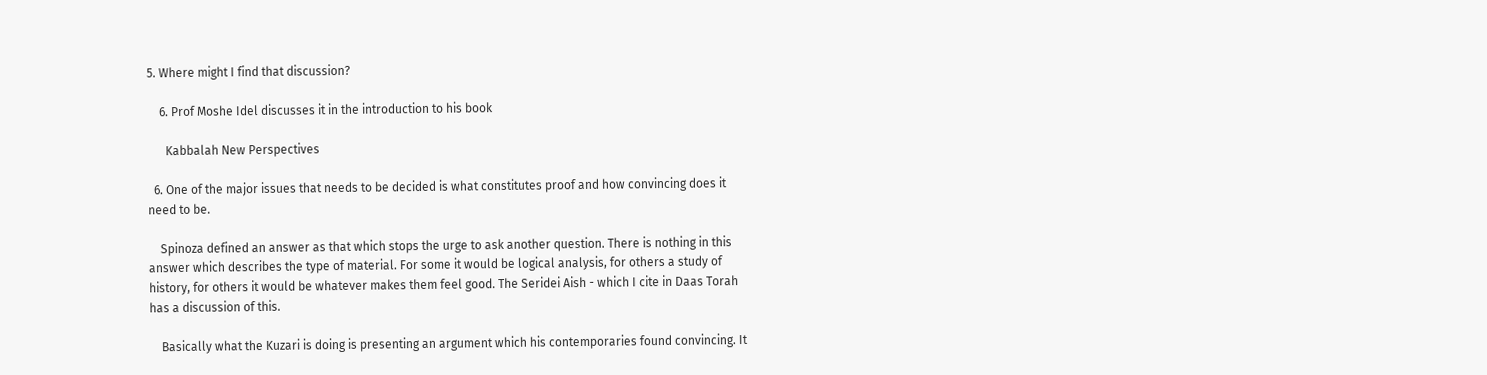5. Where might I find that discussion?

    6. Prof Moshe Idel discusses it in the introduction to his book

      Kabbalah New Perspectives

  6. One of the major issues that needs to be decided is what constitutes proof and how convincing does it need to be.

    Spinoza defined an answer as that which stops the urge to ask another question. There is nothing in this answer which describes the type of material. For some it would be logical analysis, for others a study of history, for others it would be whatever makes them feel good. The Seridei Aish - which I cite in Daas Torah has a discussion of this.

    Basically what the Kuzari is doing is presenting an argument which his contemporaries found convincing. It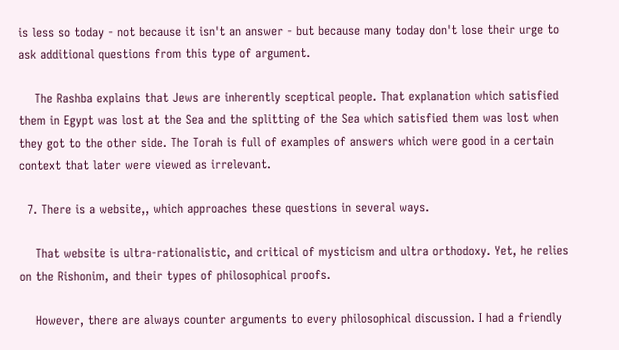is less so today - not because it isn't an answer - but because many today don't lose their urge to ask additional questions from this type of argument.

    The Rashba explains that Jews are inherently sceptical people. That explanation which satisfied them in Egypt was lost at the Sea and the splitting of the Sea which satisfied them was lost when they got to the other side. The Torah is full of examples of answers which were good in a certain context that later were viewed as irrelevant.

  7. There is a website,, which approaches these questions in several ways.

    That website is ultra-rationalistic, and critical of mysticism and ultra orthodoxy. Yet, he relies on the Rishonim, and their types of philosophical proofs.

    However, there are always counter arguments to every philosophical discussion. I had a friendly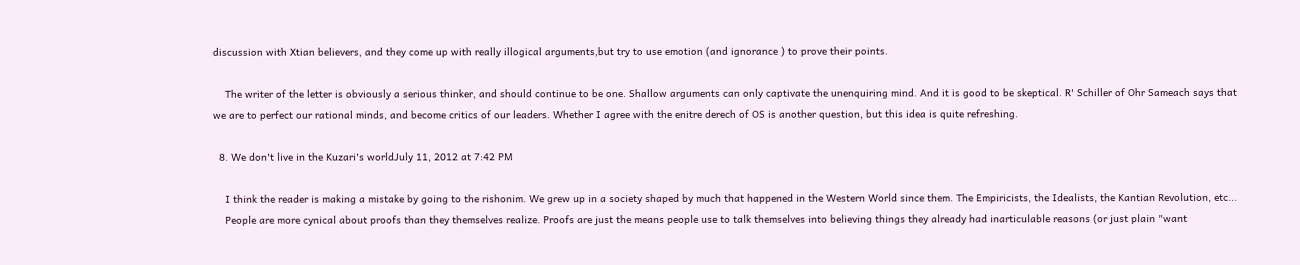discussion with Xtian believers, and they come up with really illogical arguments,but try to use emotion (and ignorance ) to prove their points.

    The writer of the letter is obviously a serious thinker, and should continue to be one. Shallow arguments can only captivate the unenquiring mind. And it is good to be skeptical. R' Schiller of Ohr Sameach says that we are to perfect our rational minds, and become critics of our leaders. Whether I agree with the enitre derech of OS is another question, but this idea is quite refreshing.

  8. We don't live in the Kuzari's worldJuly 11, 2012 at 7:42 PM

    I think the reader is making a mistake by going to the rishonim. We grew up in a society shaped by much that happened in the Western World since them. The Empiricists, the Idealists, the Kantian Revolution, etc...
    People are more cynical about proofs than they themselves realize. Proofs are just the means people use to talk themselves into believing things they already had inarticulable reasons (or just plain "want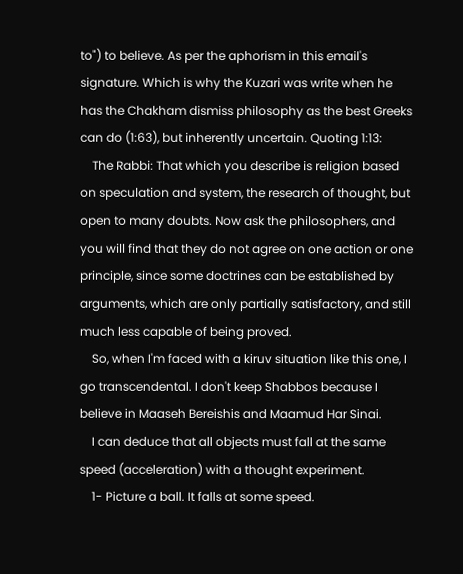to") to believe. As per the aphorism in this email's signature. Which is why the Kuzari was write when he has the Chakham dismiss philosophy as the best Greeks can do (1:63), but inherently uncertain. Quoting 1:13:
    The Rabbi: That which you describe is religion based on speculation and system, the research of thought, but open to many doubts. Now ask the philosophers, and you will find that they do not agree on one action or one principle, since some doctrines can be established by arguments, which are only partially satisfactory, and still much less capable of being proved.
    So, when I'm faced with a kiruv situation like this one, I go transcendental. I don't keep Shabbos because I believe in Maaseh Bereishis and Maamud Har Sinai.
    I can deduce that all objects must fall at the same speed (acceleration) with a thought experiment.
    1- Picture a ball. It falls at some speed.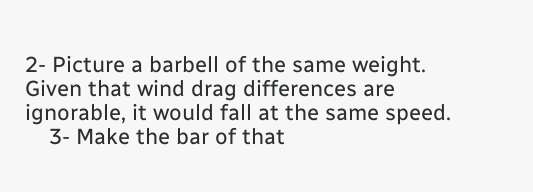2- Picture a barbell of the same weight. Given that wind drag differences are ignorable, it would fall at the same speed.
    3- Make the bar of that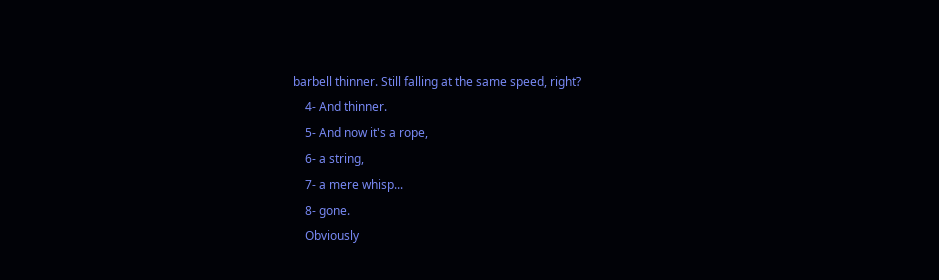barbell thinner. Still falling at the same speed, right?
    4- And thinner.
    5- And now it's a rope,
    6- a string,
    7- a mere whisp...
    8- gone.
    Obviously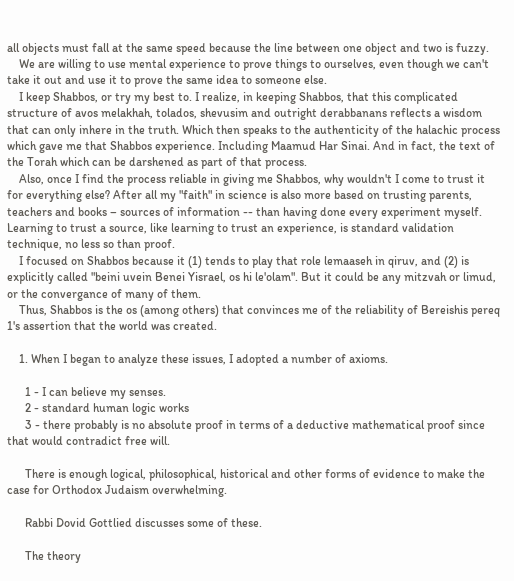all objects must fall at the same speed because the line between one object and two is fuzzy.
    We are willing to use mental experience to prove things to ourselves, even though we can't take it out and use it to prove the same idea to someone else.
    I keep Shabbos, or try my best to. I realize, in keeping Shabbos, that this complicated structure of avos melakhah, tolados, shevusim and outright derabbanans reflects a wisdom that can only inhere in the truth. Which then speaks to the authenticity of the halachic process which gave me that Shabbos experience. Including Maamud Har Sinai. And in fact, the text of the Torah which can be darshened as part of that process.
    Also, once I find the process reliable in giving me Shabbos, why wouldn't I come to trust it for everything else? After all my "faith" in science is also more based on trusting parents, teachers and books – sources of information -- than having done every experiment myself. Learning to trust a source, like learning to trust an experience, is standard validation technique, no less so than proof.
    I focused on Shabbos because it (1) tends to play that role lemaaseh in qiruv, and (2) is explicitly called "beini uvein Benei Yisrael, os hi le'olam". But it could be any mitzvah or limud, or the convergance of many of them.
    Thus, Shabbos is the os (among others) that convinces me of the reliability of Bereishis pereq 1's assertion that the world was created.

    1. When I began to analyze these issues, I adopted a number of axioms.

      1 - I can believe my senses.
      2 - standard human logic works
      3 - there probably is no absolute proof in terms of a deductive mathematical proof since that would contradict free will.

      There is enough logical, philosophical, historical and other forms of evidence to make the case for Orthodox Judaism overwhelming.

      Rabbi Dovid Gottlied discusses some of these.

      The theory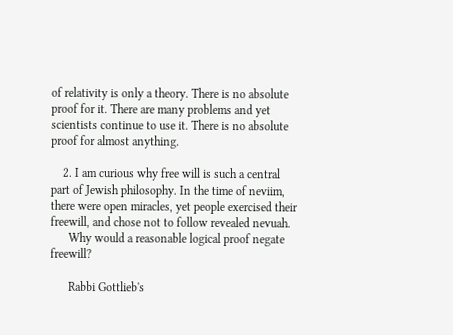of relativity is only a theory. There is no absolute proof for it. There are many problems and yet scientists continue to use it. There is no absolute proof for almost anything.

    2. I am curious why free will is such a central part of Jewish philosophy. In the time of neviim, there were open miracles, yet people exercised their freewill, and chose not to follow revealed nevuah.
      Why would a reasonable logical proof negate freewill?

      Rabbi Gottlieb's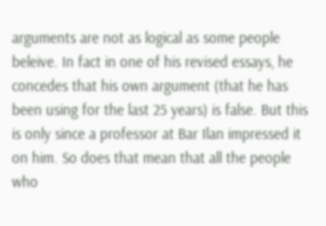arguments are not as logical as some people beleive. In fact in one of his revised essays, he concedes that his own argument (that he has been using for the last 25 years) is false. But this is only since a professor at Bar Ilan impressed it on him. So does that mean that all the people who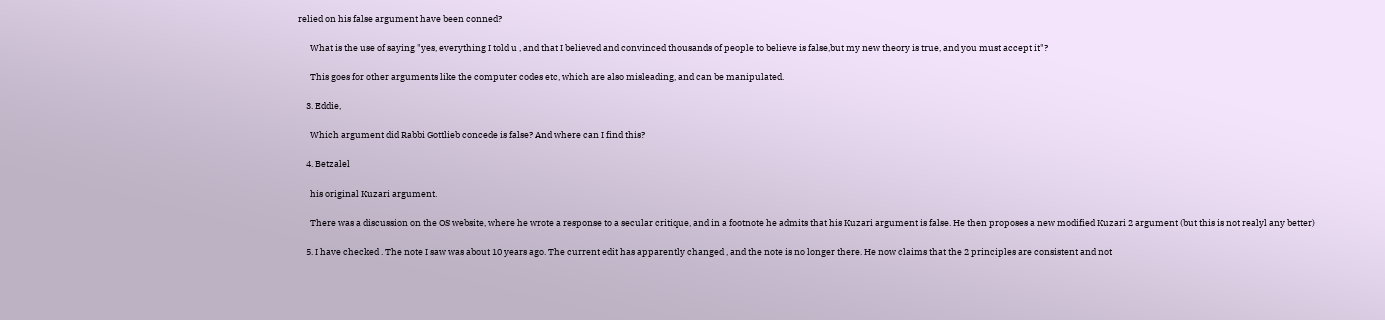relied on his false argument have been conned?

      What is the use of saying "yes, everything I told u , and that I believed and convinced thousands of people to believe is false,but my new theory is true, and you must accept it"?

      This goes for other arguments like the computer codes etc, which are also misleading, and can be manipulated.

    3. Eddie,

      Which argument did Rabbi Gottlieb concede is false? And where can I find this?

    4. Betzalel

      his original Kuzari argument.

      There was a discussion on the OS website, where he wrote a response to a secular critique, and in a footnote he admits that his Kuzari argument is false. He then proposes a new modified Kuzari 2 argument (but this is not realyl any better)

    5. I have checked . The note I saw was about 10 years ago. The current edit has apparently changed , and the note is no longer there. He now claims that the 2 principles are consistent and not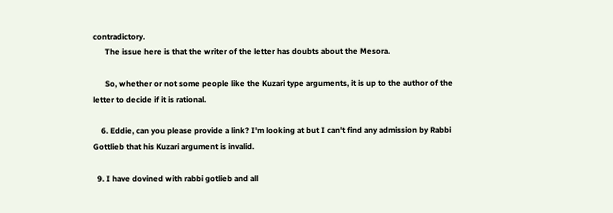contradictory.
      The issue here is that the writer of the letter has doubts about the Mesora.

      So, whether or not some people like the Kuzari type arguments, it is up to the author of the letter to decide if it is rational.

    6. Eddie, can you please provide a link? I'm looking at but I can't find any admission by Rabbi Gottlieb that his Kuzari argument is invalid.

  9. I have dovined with rabbi gotlieb and all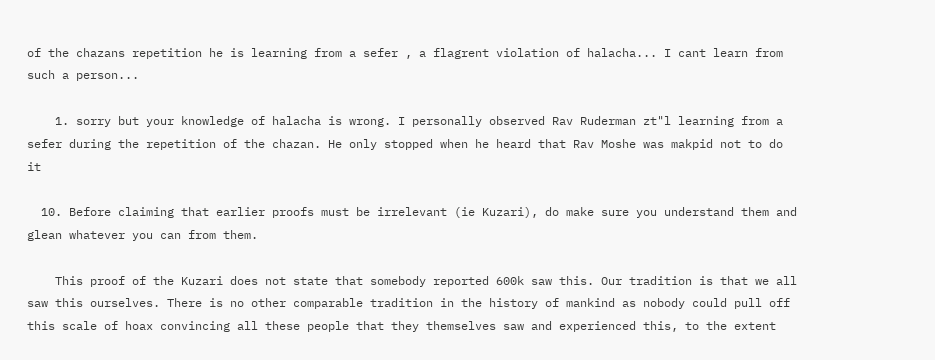of the chazans repetition he is learning from a sefer , a flagrent violation of halacha... I cant learn from such a person...

    1. sorry but your knowledge of halacha is wrong. I personally observed Rav Ruderman zt"l learning from a sefer during the repetition of the chazan. He only stopped when he heard that Rav Moshe was makpid not to do it

  10. Before claiming that earlier proofs must be irrelevant (ie Kuzari), do make sure you understand them and glean whatever you can from them.

    This proof of the Kuzari does not state that somebody reported 600k saw this. Our tradition is that we all saw this ourselves. There is no other comparable tradition in the history of mankind as nobody could pull off this scale of hoax convincing all these people that they themselves saw and experienced this, to the extent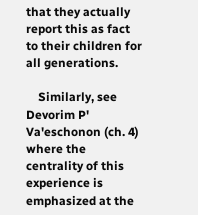that they actually report this as fact to their children for all generations.

    Similarly, see Devorim P' Va'eschonon (ch. 4) where the centrality of this experience is emphasized at the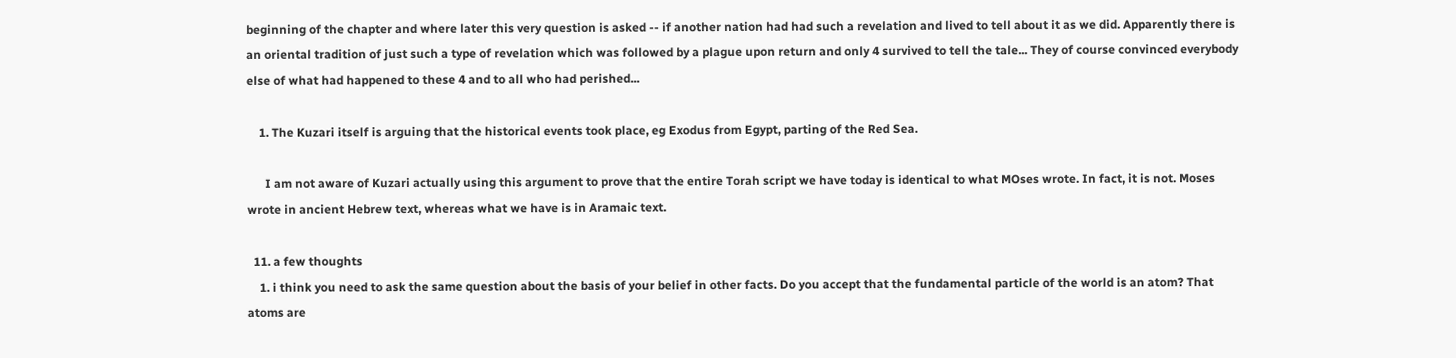beginning of the chapter and where later this very question is asked -- if another nation had had such a revelation and lived to tell about it as we did. Apparently there is an oriental tradition of just such a type of revelation which was followed by a plague upon return and only 4 survived to tell the tale... They of course convinced everybody else of what had happened to these 4 and to all who had perished...

    1. The Kuzari itself is arguing that the historical events took place, eg Exodus from Egypt, parting of the Red Sea.

      I am not aware of Kuzari actually using this argument to prove that the entire Torah script we have today is identical to what MOses wrote. In fact, it is not. Moses wrote in ancient Hebrew text, whereas what we have is in Aramaic text.

  11. a few thoughts
    1. i think you need to ask the same question about the basis of your belief in other facts. Do you accept that the fundamental particle of the world is an atom? That atoms are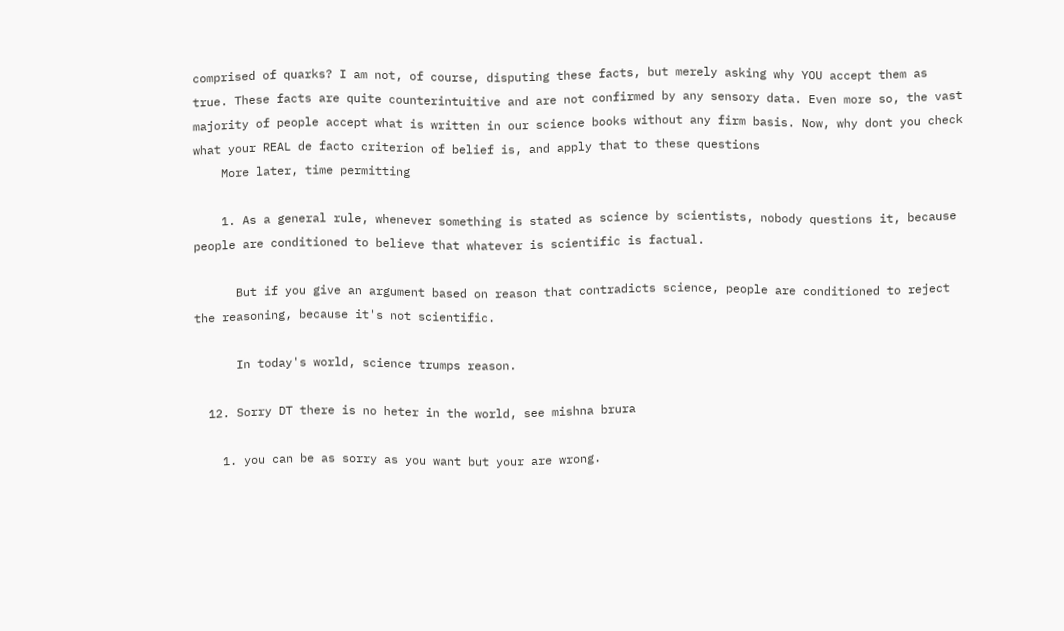comprised of quarks? I am not, of course, disputing these facts, but merely asking why YOU accept them as true. These facts are quite counterintuitive and are not confirmed by any sensory data. Even more so, the vast majority of people accept what is written in our science books without any firm basis. Now, why dont you check what your REAL de facto criterion of belief is, and apply that to these questions
    More later, time permitting

    1. As a general rule, whenever something is stated as science by scientists, nobody questions it, because people are conditioned to believe that whatever is scientific is factual.

      But if you give an argument based on reason that contradicts science, people are conditioned to reject the reasoning, because it's not scientific.

      In today's world, science trumps reason.

  12. Sorry DT there is no heter in the world, see mishna brura

    1. you can be as sorry as you want but your are wrong.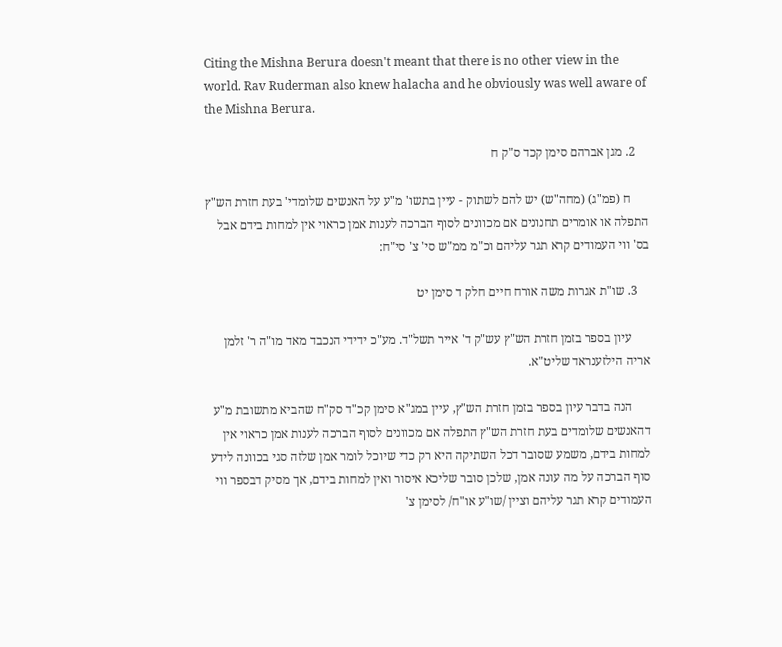Citing the Mishna Berura doesn't meant that there is no other view in the world. Rav Ruderman also knew halacha and he obviously was well aware of the Mishna Berura.

    2. מגן אברהם סימן קכד ס"ק ח

      ח (פמ"ג) (מחה"ש) יש להם לשתוק - עיין בתשו' מ"ע על האנשים שלומדי' בעת חזרת הש"ץ התפלה או אומרים תחנונים אם מכוונים לסוף הברכה לענות אמן כראוי אין למחות בידם אבל בס' ווי העמודים קרא תגר עליהם וכ"מ ממ"ש סי' צ' סי"ח:

    3. שו"ת אגרות משה אורח חיים חלק ד סימן יט

      עיון בספר בזמן חזרת הש"ץ עש"ק ד' אייר תשל"ד. מע"כ ידידי הנכבד מאד מו"ה ר' זלמן אריה הילזענראד שליט"א.

      הנה בדבר עיון בספר בזמן חזרת הש"ץ, עיין במג"א סימן קכ"ד סק"ח שהביא מתשובת מ"ע דהאנשים שלומדים בעת חזרת הש"ץ התפלה אם מכוונים לסוף הברכה לענות אמן כראוי אין למחות בידם, משמע שסובר דכל השתיקה היא רק כדי שיוכל לומר אמן שלזה סגי בכוונה לידע סוף הברכה על מה עונה אמן, שלכן סובר שליכא איסור ואין למחות בידם, אך מסיק דבספר ווי העמודים קרא תגר עליהם וציין /שו"ע או"ח/ לסימן צ'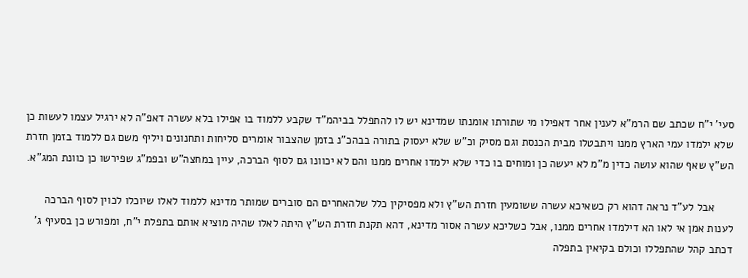סעי' י"ח שכתב שם הרמ"א לענין אחר דאפילו מי שתורתו אומנתו שמדינא יש לו להתפלל בביהמ"ד שקבע ללמוד בו אפילו בלא עשרה דאפ"ה לא ירגיל עצמו לעשות כן שלא ילמדו עמי הארץ ממנו ויתבטלו מבית הכנסת וגם מסיק וכ"ש שלא יעסוק בתורה בבהכ"נ בזמן שהצבור אומרים סליחות ותחנונים ויליף משם גם ללמוד בזמן חזרת הש"ץ שאף שהוא עושה כדין מ"מ לא יעשה כן ומוחים בו כדי שלא ילמדו אחרים ממנו והם לא יכוונו גם לסוף הברכה, עיין במחצה"ש ובפמ"ג שפירשו כן כוונת המג"א.

      אבל לע"ד נראה דהוא רק כשאיכא עשרה ששומעין חזרת הש"ץ ולא מפסיקין כלל שלהאחרים הם סוברים שמותר מדינא ללמוד לאלו שיוכלו לכוין לסוף הברכה לענות אמן אי לאו הא דילמדו אחרים ממנו, אבל כשליכא עשרה אסור מדינא, דהא תקנת חזרת הש"ץ היתה לאלו שהיה מוציא אותם בתפלת י"ח, ומפורש כן בסעיף ג' דכתב קהל שהתפללו וכולם בקיאין בתפלה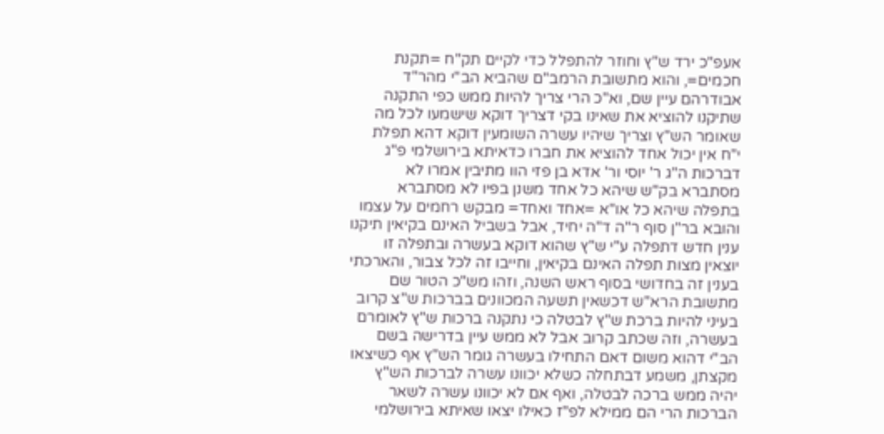אעפ"כ ירד ש"ץ וחוזר להתפלל כדי לקיים תק"ח =תקנת חכמים=, והוא מתשובת הרמב"ם שהביא הב"י מהר"ד אבודרהם עיין שם, וא"כ הרי צריך להיות ממש כפי התקנה שתיקנו להוציא את שאינו בקי דצריך דוקא שישמעו לכל מה שאומר הש"ץ וצריך שיהיו עשרה השומעין דוקא דהא תפלת י"ח אין יכול אחד להוציא את חברו כדאיתא בירושלמי פ"ג דברכות ה"ג ר' יוסי ור' אדא בן פזי הוו מתיבין אמרו לא מסתברא בק"ש שיהא כל אחד משנן בפיו לא מסתברא בתפלה שיהא כל או"א =אחד ואחד= מבקש רחמים על עצמו והובא בר"ן סוף ר"ה ד"ה יחיד, אבל בשביל האינם בקיאין תיקנו ענין חדש דתפלה ע"י ש"ץ שהוא דוקא בעשרה ובתפלה זו יוצאין מצות תפלה האינם בקיאין, וחייבו זה לכל צבור, והארכתי בענין זה בחדושי בסוף ראש השנה, וזהו מש"כ הטור שם מתשובת הרא"ש דכשאין תשעה המכוונים בברכות ש"צ קרוב בעיני להיות ברכת ש"ץ לבטלה כי נתקנה ברכות ש"ץ לאומרם בעשרה, וזה שכתב קרוב אבל לא ממש עיין בדרישה בשם הב"י דהוא משום דאם התחילו בעשרה גומר הש"ץ אף כשיצאו מקצתן, משמע דבתחלה כשלא יכוונו עשרה לברכות הש"ץ יהיה ממש ברכה לבטלה, ואף אם לא יכוונו עשרה לשאר הברכות הרי הם ממילא לפ"ז כאילו יצאו שאיתא בירושלמי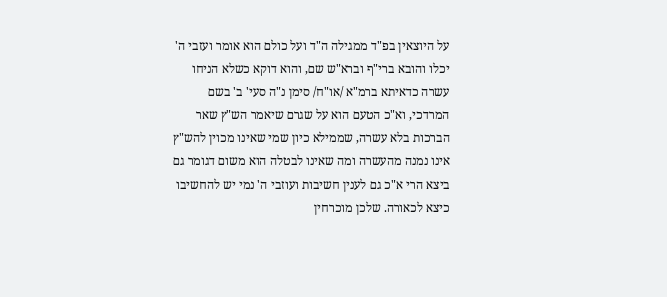על היוצאין בפ"ד ממגילה ה"ד ועל כולם הוא אומר ועזבי ה' יכלו והובא ברי"ף וברא"ש שם, והוא דוקא כשלא הניחו עשרה כדאיתא ברמ"א /או"ח/ סימן נ"ה סעי' ב' בשם המרדכי, וא"כ הטעם הוא על שגרם שיאמר הש"ץ שאר הברכות בלא עשרה, שממילא כיון שמי שאינו מכוין להש"ץ אינו נמנה מהעשרה ומה שאינו לבטלה הוא משום דגומר גם ביצא הרי א"כ גם לענין חשיבות ועוזבי ה' נמי יש להחשיבו כיצא לכאורה. שלכן מוכרחין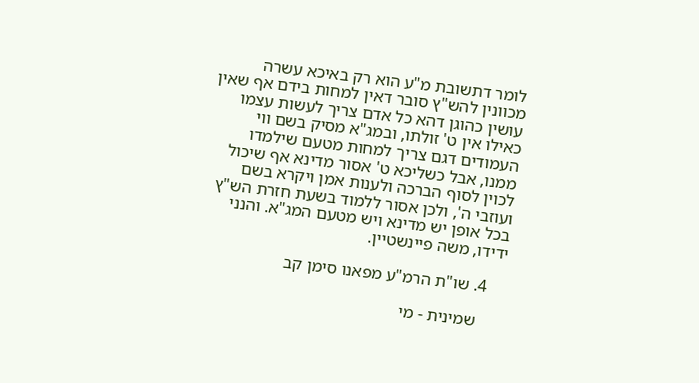לומר דתשובת מ"ע הוא רק באיכא עשרה מכוונין להש"ץ סובר דאין למחות בידם אף שאין עושין כהוגן דהא כל אדם צריך לעשות עצמו כאילו אין ט' זולתו, ובמג"א מסיק בשם ווי העמודים דגם צריך למחות מטעם שילמדו ממנו, אבל כשליכא ט' אסור מדינא אף שיכול לכוין לסוף הברכה ולענות אמן ויקרא בשם ועוזבי ה', ולכן אסור ללמוד בשעת חזרת הש"ץ בכל אופן יש מדינא ויש מטעם המג"א. והנני ידידו, משה פיינשטיין.

    4. שו"ת הרמ"ע מפאנו סימן קב

      שמינית - מי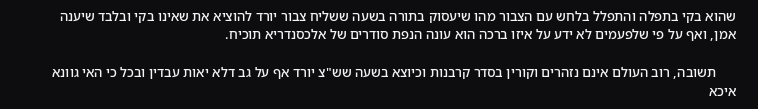שהוא בקי בתפלה והתפלל בלחש עם הצבור מהו שיעסוק בתורה בשעה ששליח צבור יורד להוציא את שאינו בקי ובלבד שיענה אמן, ואף על פי שלפעמים לא ידע על איזו ברכה הוא עונה הנפת סודרים של אלכסנדריא תוכיח.

      תשובה, רוב העולם אינם נזהרים וקורין בסדר קרבנות וכיוצא בשעה שש"צ יורד אף על גב דלא יאות עבדין ובכל כי האי גוונא איכא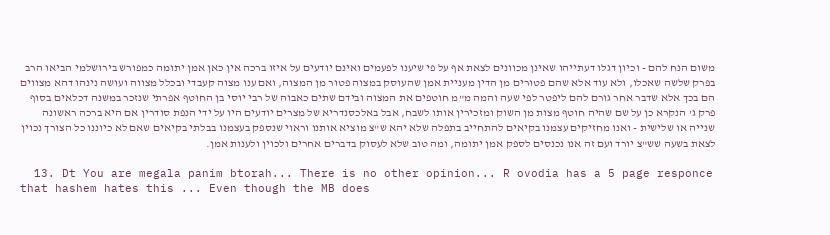משום הנח להם - וכיון דגלו דעתייהו שאינן מכוונים לצאת אף על פי שיענו לפעמים ואינם יודעים על איזו ברכה אין כאן אמן יתומה כמפורש בירושלמי הביאו הרב בפרק שלשה שאכלו, ולא עוד אלא שהם פטורים מן הדין מעניית אמן שהעוסק במצוה פטור מן המצוה, ואם ענו מצוה קעבדי ובכלל מצווה ועושה נינהו דהא מצווים הם בכך אלא שדבר אחר גורם להם ליפטר לפי שעה והמה מ"מ חוטפים את המצוה ובידם שתים כאבוה של רבי יוסי בן החוטף אפרתי שנזכר במשנה דכלאים בסוף פרק ג' הנקרא כן על שם שהיה חוטף מצות מן השוק ומזכירין אותו לשבח, אבל באלכסנדריא של מצרים יודעים היו על ידי הנפת סודרין אם היא ברכה ראשונה שנייה או שלישית - ואנו מחזיקים עצמנו בקיאים להתחייב בתפלה שלא יהא ש"צ מוציא אותנו וראוי שנספק בעצמנו בבלתי בקיאים שאם לא כיוננו כל הצורך נכוין לצאת בשעה שש"צ יורד ועם זה אנו נכנסים לספק אמן יתומה, ומה טוב שלא לעסוק בדברים אחרים ולכוין ולענות אמן.

  13. Dt You are megala panim btorah... There is no other opinion... R ovodia has a 5 page responce that hashem hates this ... Even though the MB does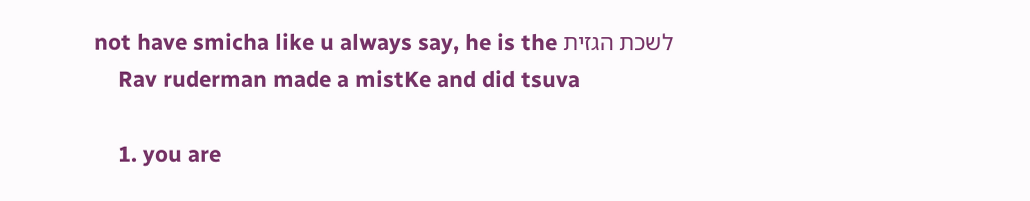not have smicha like u always say, he is the לשכת הגזית
    Rav ruderman made a mistKe and did tsuva

    1. you are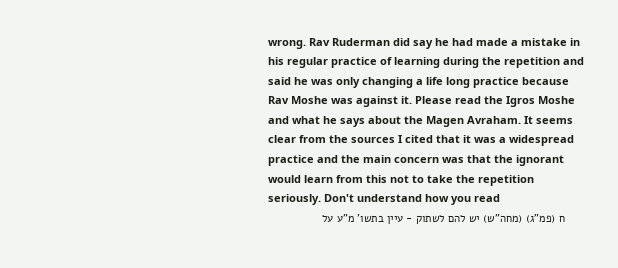wrong. Rav Ruderman did say he had made a mistake in his regular practice of learning during the repetition and said he was only changing a life long practice because Rav Moshe was against it. Please read the Igros Moshe and what he says about the Magen Avraham. It seems clear from the sources I cited that it was a widespread practice and the main concern was that the ignorant would learn from this not to take the repetition seriously. Don't understand how you read
      ח (פמ"ג) (מחה"ש) יש להם לשתוק - עיין בתשו' מ"ע על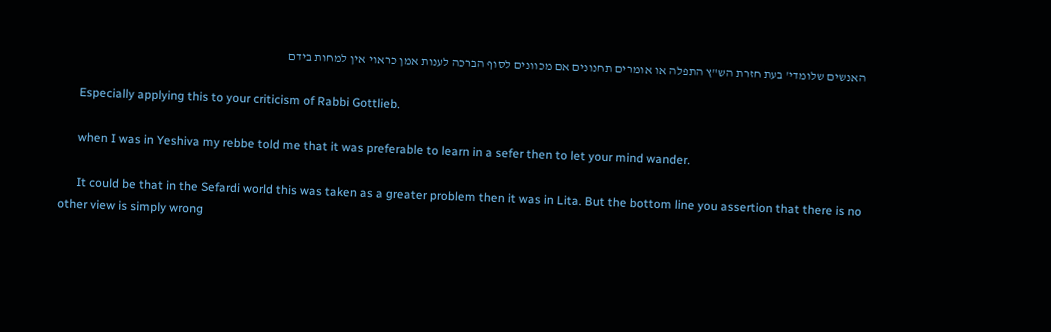האנשים שלומדי' בעת חזרת הש"ץ התפלה או אומרים תחנונים אם מכוונים לסוף הברכה לענות אמן כראוי אין למחות בידם

      Especially applying this to your criticism of Rabbi Gottlieb.

      when I was in Yeshiva my rebbe told me that it was preferable to learn in a sefer then to let your mind wander.

      It could be that in the Sefardi world this was taken as a greater problem then it was in Lita. But the bottom line you assertion that there is no other view is simply wrong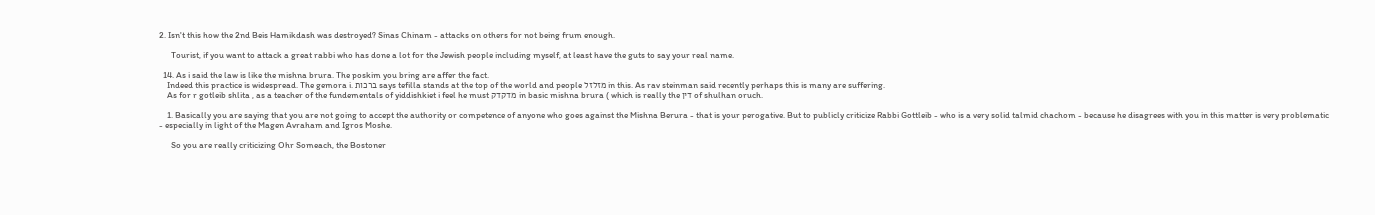2. Isn't this how the 2nd Beis Hamikdash was destroyed? Sinas Chinam - attacks on others for not being frum enough.

      Tourist, if you want to attack a great rabbi who has done a lot for the Jewish people including myself, at least have the guts to say your real name.

  14. As i said the law is like the mishna brura. The poskim you bring are affer the fact.
    Indeed this practice is widespread. The gemora i. ברכות says tefilla stands at the top of the world and people מזלזל in this. As rav steinman said recently perhaps this is many are suffering.
    As for r gotleib shlita , as a teacher of the fundementals of yiddishkiet i feel he must מדקדק in basic mishna brura ( which is really the דין of shulhan oruch.

    1. Basically you are saying that you are not going to accept the authority or competence of anyone who goes against the Mishna Berura - that is your perogative. But to publicly criticize Rabbi Gottleib - who is a very solid talmid chachom - because he disagrees with you in this matter is very problematic - especially in light of the Magen Avraham and Igros Moshe.

      So you are really criticizing Ohr Someach, the Bostoner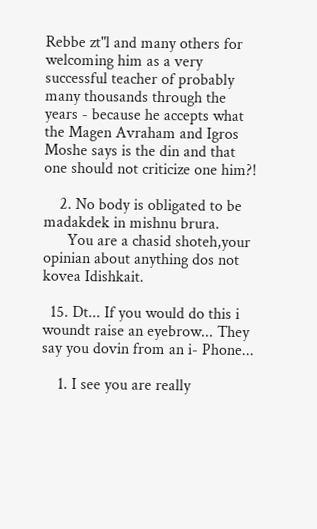Rebbe zt"l and many others for welcoming him as a very successful teacher of probably many thousands through the years - because he accepts what the Magen Avraham and Igros Moshe says is the din and that one should not criticize one him?!

    2. No body is obligated to be madakdek in mishnu brura.
      You are a chasid shoteh,your opinian about anything dos not kovea Idishkait.

  15. Dt... If you would do this i woundt raise an eyebrow... They say you dovin from an i- Phone...

    1. I see you are really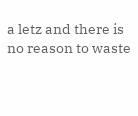a letz and there is no reason to waste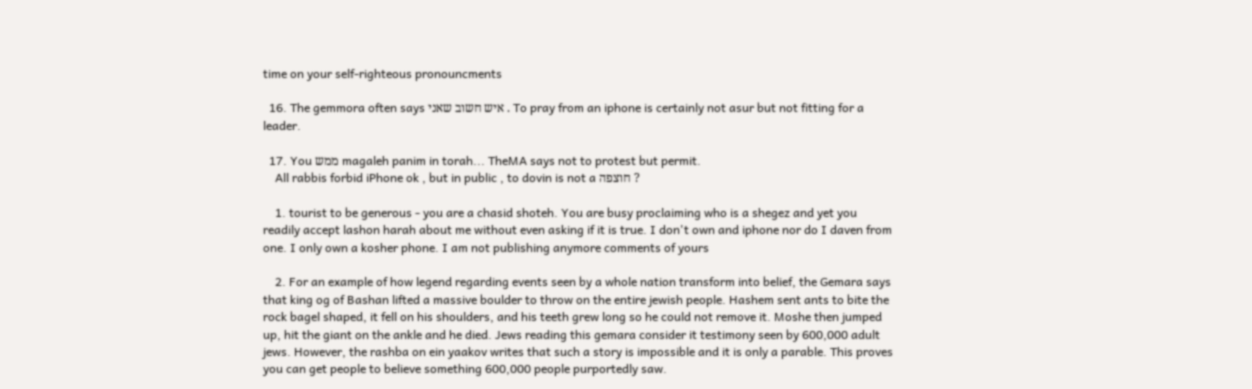time on your self-righteous pronouncments

  16. The gemmora often says איש חשוב שאני . To pray from an iphone is certainly not asur but not fitting for a leader.

  17. You ממש magaleh panim in torah... TheMA says not to protest but permit.
    All rabbis forbid iPhone ok , but in public , to dovin is not a חוצפה ?

    1. tourist to be generous - you are a chasid shoteh. You are busy proclaiming who is a shegez and yet you readily accept lashon harah about me without even asking if it is true. I don't own and iphone nor do I daven from one. I only own a kosher phone. I am not publishing anymore comments of yours

    2. For an example of how legend regarding events seen by a whole nation transform into belief, the Gemara says that king og of Bashan lifted a massive boulder to throw on the entire jewish people. Hashem sent ants to bite the rock bagel shaped, it fell on his shoulders, and his teeth grew long so he could not remove it. Moshe then jumped up, hit the giant on the ankle and he died. Jews reading this gemara consider it testimony seen by 600,000 adult jews. However, the rashba on ein yaakov writes that such a story is impossible and it is only a parable. This proves you can get people to believe something 600,000 people purportedly saw.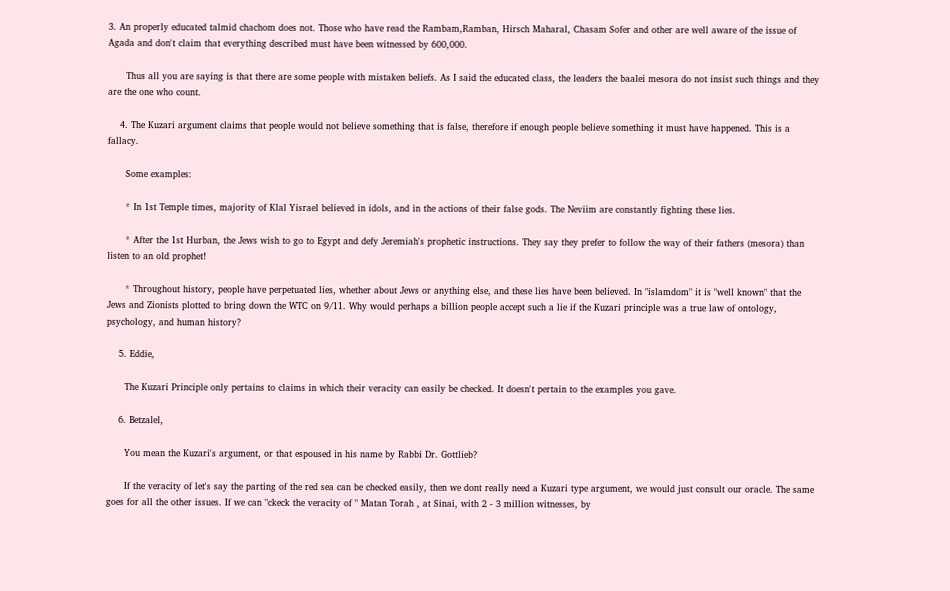3. An properly educated talmid chachom does not. Those who have read the Rambam,Ramban, Hirsch Maharal, Chasam Sofer and other are well aware of the issue of Agada and don't claim that everything described must have been witnessed by 600,000.

      Thus all you are saying is that there are some people with mistaken beliefs. As I said the educated class, the leaders the baalei mesora do not insist such things and they are the one who count.

    4. The Kuzari argument claims that people would not believe something that is false, therefore if enough people believe something it must have happened. This is a fallacy.

      Some examples:

      * In 1st Temple times, majority of Klal Yisrael believed in idols, and in the actions of their false gods. The Neviim are constantly fighting these lies.

      * After the 1st Hurban, the Jews wish to go to Egypt and defy Jeremiah's prophetic instructions. They say they prefer to follow the way of their fathers (mesora) than listen to an old prophet!

      * Throughout history, people have perpetuated lies, whether about Jews or anything else, and these lies have been believed. In "islamdom" it is "well known" that the Jews and Zionists plotted to bring down the WTC on 9/11. Why would perhaps a billion people accept such a lie if the Kuzari principle was a true law of ontology, psychology, and human history?

    5. Eddie,

      The Kuzari Principle only pertains to claims in which their veracity can easily be checked. It doesn't pertain to the examples you gave.

    6. Betzalel,

      You mean the Kuzari's argument, or that espoused in his name by Rabbi Dr. Gottlieb?

      If the veracity of let's say the parting of the red sea can be checked easily, then we dont really need a Kuzari type argument, we would just consult our oracle. The same goes for all the other issues. If we can "ckeck the veracity of " Matan Torah , at Sinai, with 2 - 3 million witnesses, by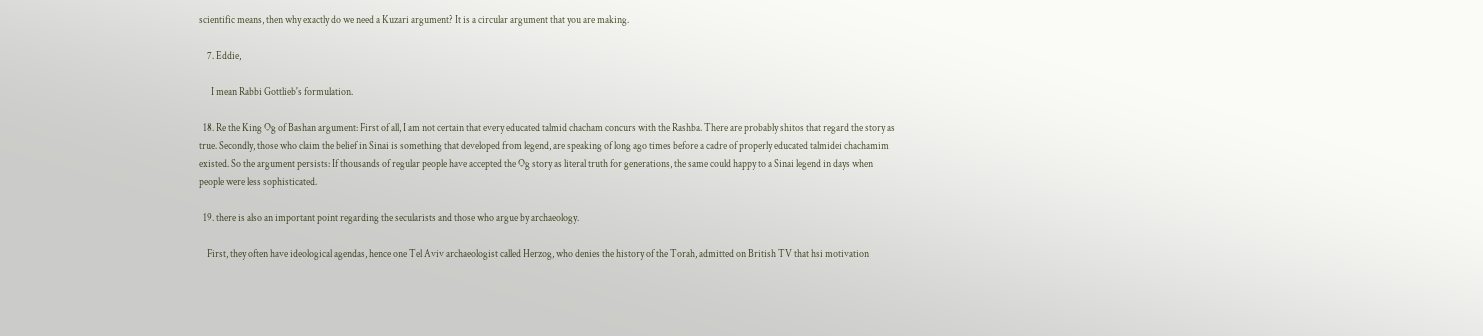scientific means, then why exactly do we need a Kuzari argument? It is a circular argument that you are making.

    7. Eddie,

      I mean Rabbi Gottlieb's formulation.

  18. Re the King Og of Bashan argument: First of all, I am not certain that every educated talmid chacham concurs with the Rashba. There are probably shitos that regard the story as true. Secondly, those who claim the belief in Sinai is something that developed from legend, are speaking of long ago times before a cadre of properly educated talmidei chachamim existed. So the argument persists: If thousands of regular people have accepted the Og story as literal truth for generations, the same could happy to a Sinai legend in days when people were less sophisticated.

  19. there is also an important point regarding the secularists and those who argue by archaeology.

    First, they often have ideological agendas, hence one Tel Aviv archaeologist called Herzog, who denies the history of the Torah, admitted on British TV that hsi motivation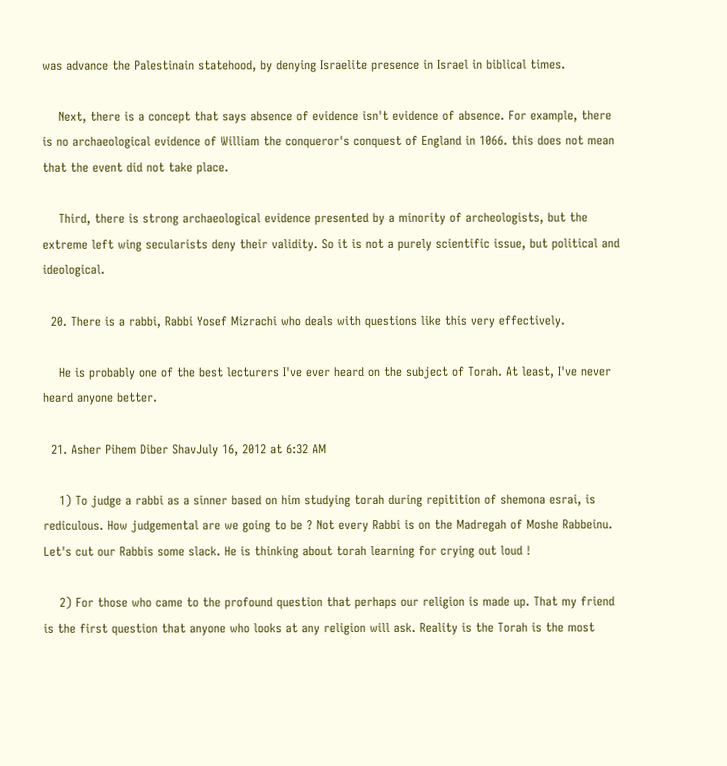was advance the Palestinain statehood, by denying Israelite presence in Israel in biblical times.

    Next, there is a concept that says absence of evidence isn't evidence of absence. For example, there is no archaeological evidence of William the conqueror's conquest of England in 1066. this does not mean that the event did not take place.

    Third, there is strong archaeological evidence presented by a minority of archeologists, but the extreme left wing secularists deny their validity. So it is not a purely scientific issue, but political and ideological.

  20. There is a rabbi, Rabbi Yosef Mizrachi who deals with questions like this very effectively.

    He is probably one of the best lecturers I've ever heard on the subject of Torah. At least, I've never heard anyone better.

  21. Asher Pihem Diber ShavJuly 16, 2012 at 6:32 AM

    1) To judge a rabbi as a sinner based on him studying torah during repitition of shemona esrai, is rediculous. How judgemental are we going to be ? Not every Rabbi is on the Madregah of Moshe Rabbeinu. Let's cut our Rabbis some slack. He is thinking about torah learning for crying out loud !

    2) For those who came to the profound question that perhaps our religion is made up. That my friend is the first question that anyone who looks at any religion will ask. Reality is the Torah is the most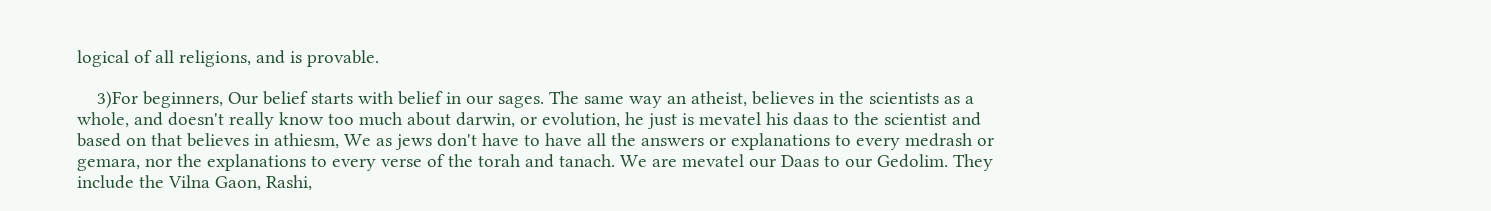logical of all religions, and is provable.

    3)For beginners, Our belief starts with belief in our sages. The same way an atheist, believes in the scientists as a whole, and doesn't really know too much about darwin, or evolution, he just is mevatel his daas to the scientist and based on that believes in athiesm, We as jews don't have to have all the answers or explanations to every medrash or gemara, nor the explanations to every verse of the torah and tanach. We are mevatel our Daas to our Gedolim. They include the Vilna Gaon, Rashi,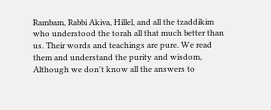Rambam, Rabbi Akiva, Hillel, and all the tzaddikim who understood the torah all that much better than us. Their words and teachings are pure. We read them and understand the purity and wisdom, Although we don't know all the answers to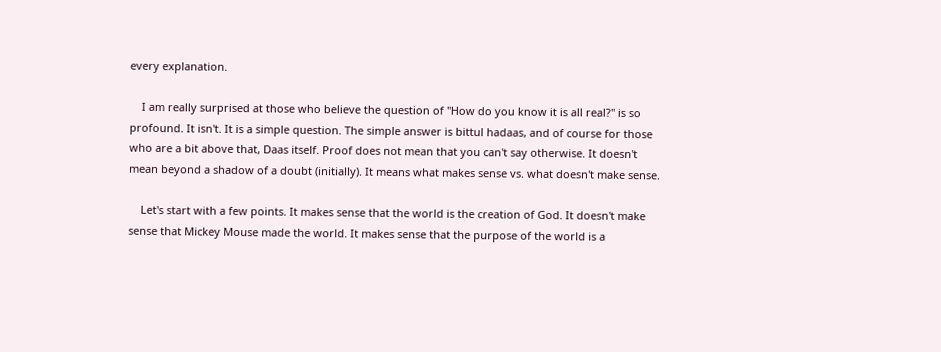every explanation.

    I am really surprised at those who believe the question of "How do you know it is all real?" is so profound. It isn't. It is a simple question. The simple answer is bittul hadaas, and of course for those who are a bit above that, Daas itself. Proof does not mean that you can't say otherwise. It doesn't mean beyond a shadow of a doubt (initially). It means what makes sense vs. what doesn't make sense.

    Let's start with a few points. It makes sense that the world is the creation of God. It doesn't make sense that Mickey Mouse made the world. It makes sense that the purpose of the world is a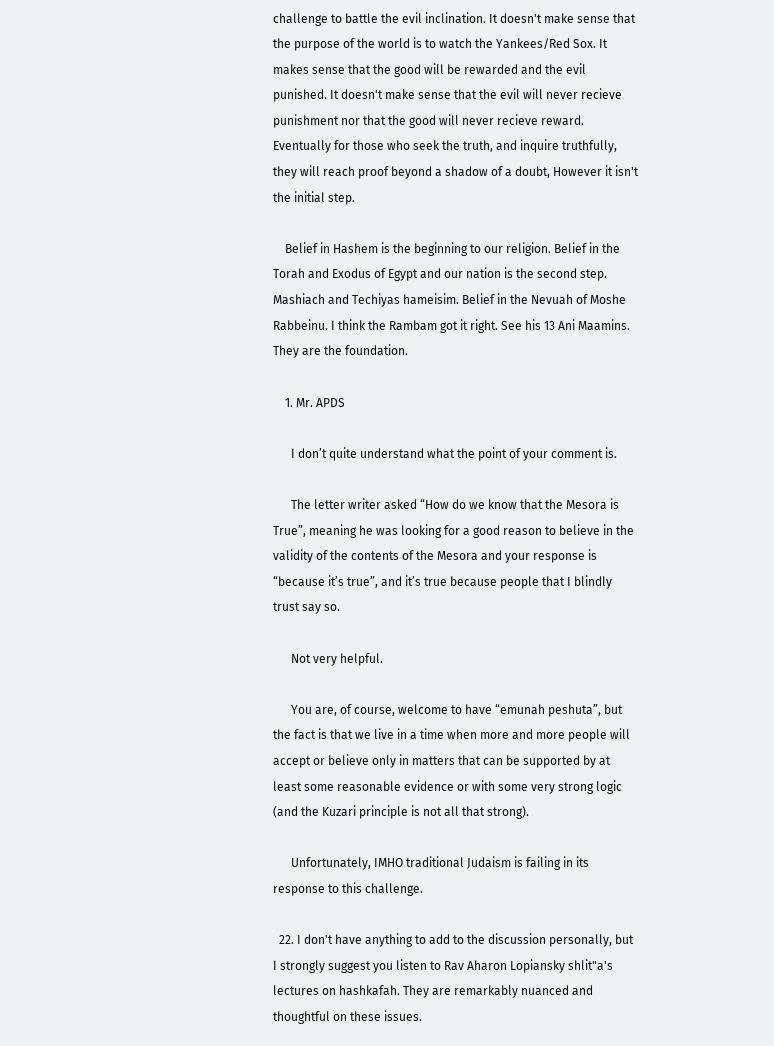challenge to battle the evil inclination. It doesn't make sense that the purpose of the world is to watch the Yankees/Red Sox. It makes sense that the good will be rewarded and the evil punished. It doesn't make sense that the evil will never recieve punishment nor that the good will never recieve reward. Eventually for those who seek the truth, and inquire truthfully, they will reach proof beyond a shadow of a doubt, However it isn't the initial step.

    Belief in Hashem is the beginning to our religion. Belief in the Torah and Exodus of Egypt and our nation is the second step. Mashiach and Techiyas hameisim. Belief in the Nevuah of Moshe Rabbeinu. I think the Rambam got it right. See his 13 Ani Maamins. They are the foundation.

    1. Mr. APDS

      I don’t quite understand what the point of your comment is.

      The letter writer asked “How do we know that the Mesora is True”, meaning he was looking for a good reason to believe in the validity of the contents of the Mesora and your response is “because it’s true”, and it’s true because people that I blindly trust say so.

      Not very helpful.

      You are, of course, welcome to have “emunah peshuta”, but the fact is that we live in a time when more and more people will accept or believe only in matters that can be supported by at least some reasonable evidence or with some very strong logic (and the Kuzari principle is not all that strong).

      Unfortunately, IMHO traditional Judaism is failing in its response to this challenge.

  22. I don't have anything to add to the discussion personally, but I strongly suggest you listen to Rav Aharon Lopiansky shlit"a's lectures on hashkafah. They are remarkably nuanced and thoughtful on these issues.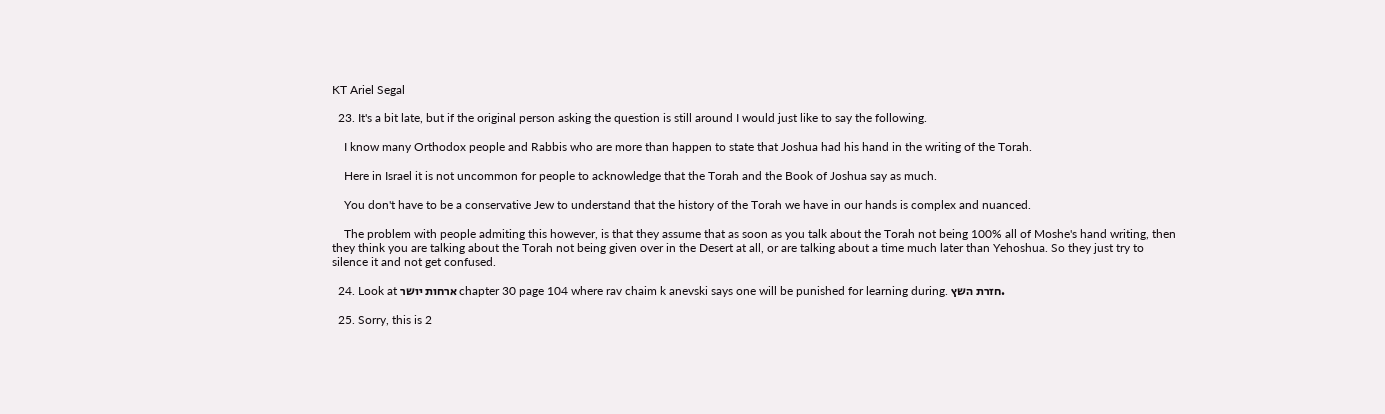KT Ariel Segal

  23. It's a bit late, but if the original person asking the question is still around I would just like to say the following.

    I know many Orthodox people and Rabbis who are more than happen to state that Joshua had his hand in the writing of the Torah.

    Here in Israel it is not uncommon for people to acknowledge that the Torah and the Book of Joshua say as much.

    You don't have to be a conservative Jew to understand that the history of the Torah we have in our hands is complex and nuanced.

    The problem with people admiting this however, is that they assume that as soon as you talk about the Torah not being 100% all of Moshe's hand writing, then they think you are talking about the Torah not being given over in the Desert at all, or are talking about a time much later than Yehoshua. So they just try to silence it and not get confused.

  24. Look at ארחות יושר chapter 30 page 104 where rav chaim k anevski says one will be punished for learning during. חזרת השץ.

  25. Sorry, this is 2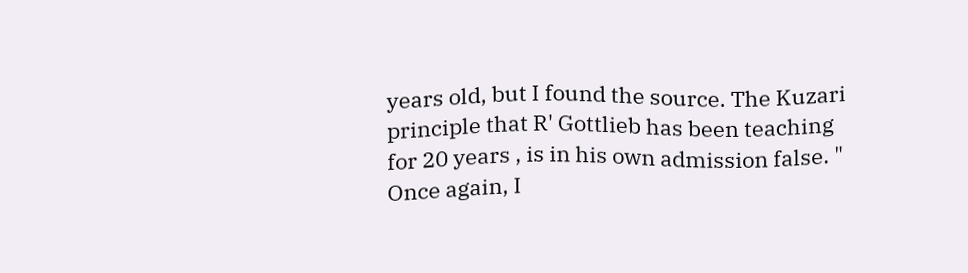years old, but I found the source. The Kuzari principle that R' Gottlieb has been teaching for 20 years , is in his own admission false. " Once again, I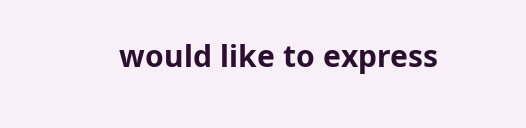would like to express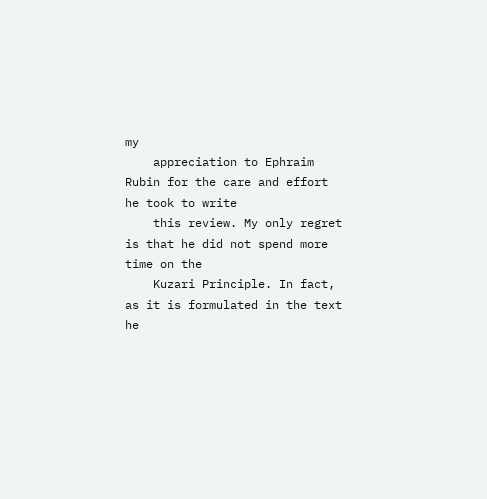my
    appreciation to Ephraim Rubin for the care and effort he took to write
    this review. My only regret is that he did not spend more time on the
    Kuzari Principle. In fact, as it is formulated in the text he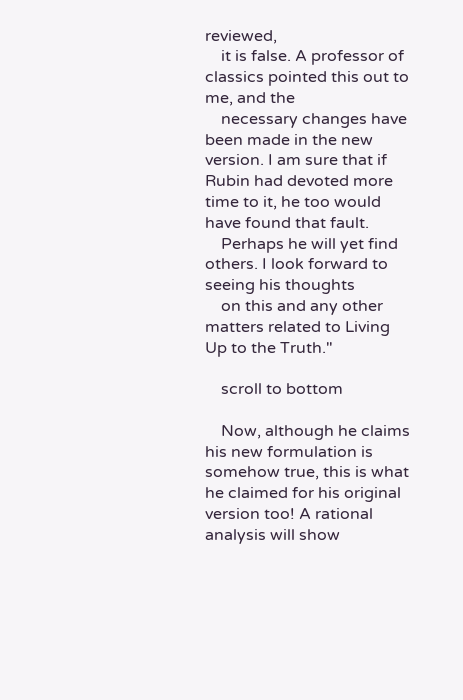reviewed,
    it is false. A professor of classics pointed this out to me, and the
    necessary changes have been made in the new version. I am sure that if Rubin had devoted more time to it, he too would have found that fault.
    Perhaps he will yet find others. I look forward to seeing his thoughts
    on this and any other matters related to Living Up to the Truth."

    scroll to bottom

    Now, although he claims his new formulation is somehow true, this is what he claimed for his original version too! A rational analysis will show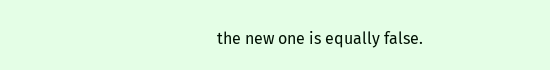the new one is equally false.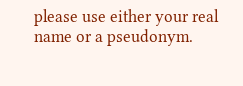please use either your real name or a pseudonym.